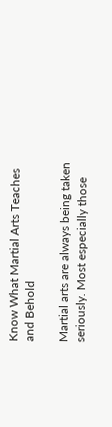Know What Martial Arts Teaches and Behold

Martial arts are always being taken seriously. Most especially those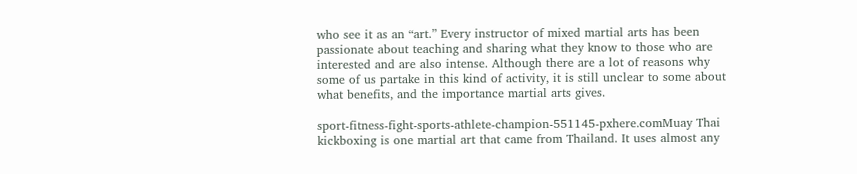who see it as an “art.” Every instructor of mixed martial arts has been passionate about teaching and sharing what they know to those who are interested and are also intense. Although there are a lot of reasons why some of us partake in this kind of activity, it is still unclear to some about what benefits, and the importance martial arts gives.

sport-fitness-fight-sports-athlete-champion-551145-pxhere.comMuay Thai kickboxing is one martial art that came from Thailand. It uses almost any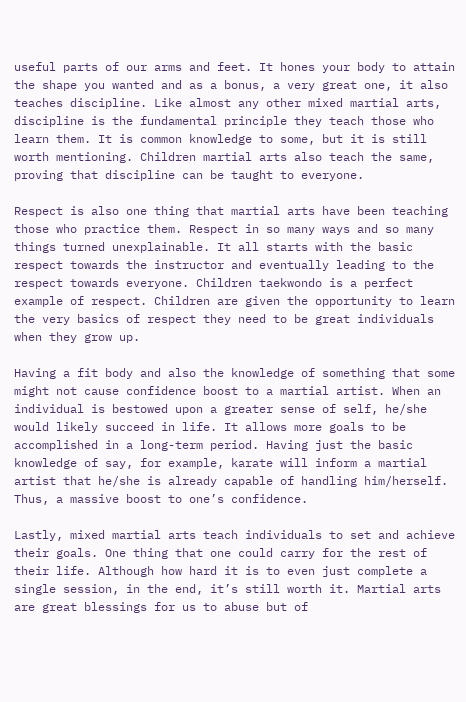useful parts of our arms and feet. It hones your body to attain the shape you wanted and as a bonus, a very great one, it also teaches discipline. Like almost any other mixed martial arts, discipline is the fundamental principle they teach those who learn them. It is common knowledge to some, but it is still worth mentioning. Children martial arts also teach the same, proving that discipline can be taught to everyone.

Respect is also one thing that martial arts have been teaching those who practice them. Respect in so many ways and so many things turned unexplainable. It all starts with the basic respect towards the instructor and eventually leading to the respect towards everyone. Children taekwondo is a perfect example of respect. Children are given the opportunity to learn the very basics of respect they need to be great individuals when they grow up.

Having a fit body and also the knowledge of something that some might not cause confidence boost to a martial artist. When an individual is bestowed upon a greater sense of self, he/she would likely succeed in life. It allows more goals to be accomplished in a long-term period. Having just the basic knowledge of say, for example, karate will inform a martial artist that he/she is already capable of handling him/herself. Thus, a massive boost to one’s confidence.

Lastly, mixed martial arts teach individuals to set and achieve their goals. One thing that one could carry for the rest of their life. Although how hard it is to even just complete a single session, in the end, it’s still worth it. Martial arts are great blessings for us to abuse but of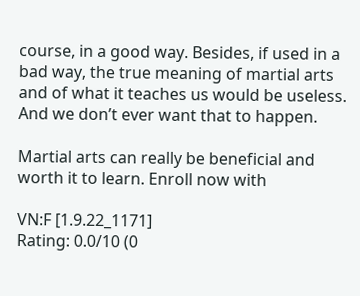course, in a good way. Besides, if used in a bad way, the true meaning of martial arts and of what it teaches us would be useless. And we don’t ever want that to happen.

Martial arts can really be beneficial and worth it to learn. Enroll now with

VN:F [1.9.22_1171]
Rating: 0.0/10 (0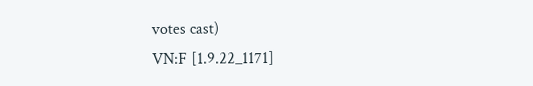votes cast)
VN:F [1.9.22_1171]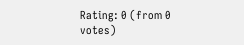Rating: 0 (from 0 votes)